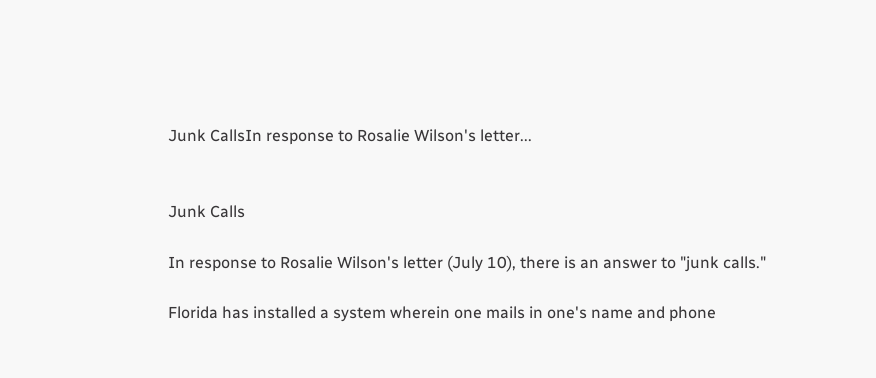Junk CallsIn response to Rosalie Wilson's letter...


Junk Calls

In response to Rosalie Wilson's letter (July 10), there is an answer to "junk calls."

Florida has installed a system wherein one mails in one's name and phone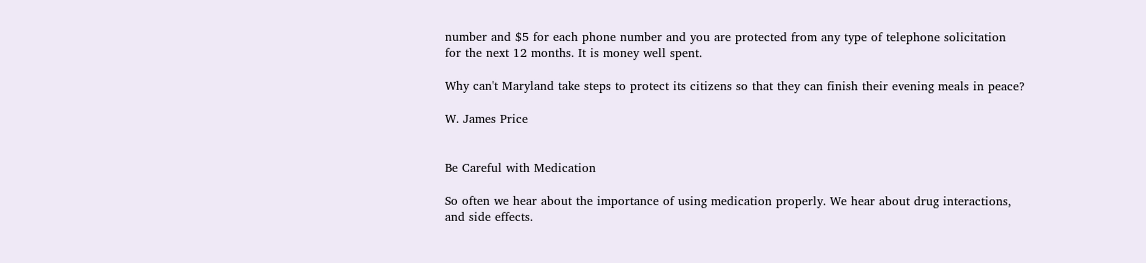number and $5 for each phone number and you are protected from any type of telephone solicitation for the next 12 months. It is money well spent.

Why can't Maryland take steps to protect its citizens so that they can finish their evening meals in peace?

W. James Price


Be Careful with Medication

So often we hear about the importance of using medication properly. We hear about drug interactions, and side effects.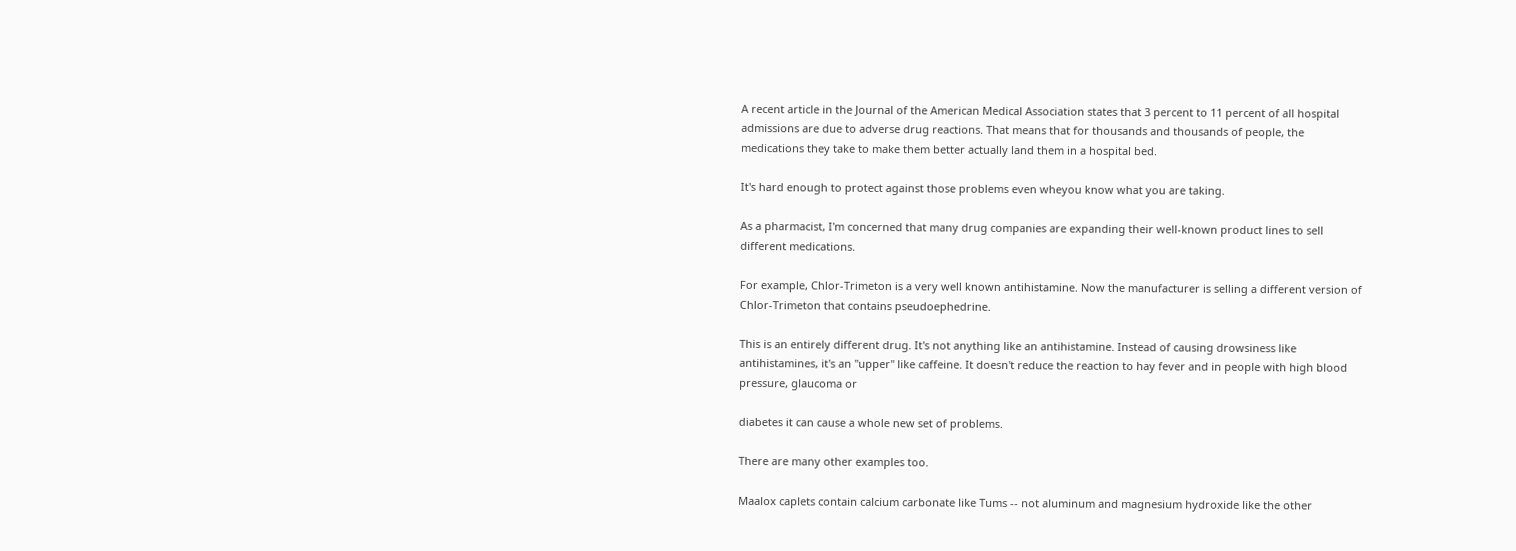A recent article in the Journal of the American Medical Association states that 3 percent to 11 percent of all hospital admissions are due to adverse drug reactions. That means that for thousands and thousands of people, the medications they take to make them better actually land them in a hospital bed.

It's hard enough to protect against those problems even wheyou know what you are taking.

As a pharmacist, I'm concerned that many drug companies are expanding their well-known product lines to sell different medications.

For example, Chlor-Trimeton is a very well known antihistamine. Now the manufacturer is selling a different version of Chlor-Trimeton that contains pseudoephedrine.

This is an entirely different drug. It's not anything like an antihistamine. Instead of causing drowsiness like antihistamines, it's an "upper" like caffeine. It doesn't reduce the reaction to hay fever and in people with high blood pressure, glaucoma or

diabetes it can cause a whole new set of problems.

There are many other examples too.

Maalox caplets contain calcium carbonate like Tums -- not aluminum and magnesium hydroxide like the other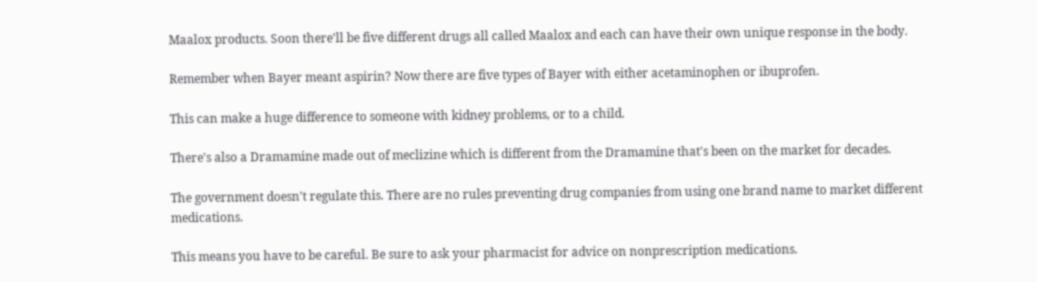Maalox products. Soon there'll be five different drugs all called Maalox and each can have their own unique response in the body.

Remember when Bayer meant aspirin? Now there are five types of Bayer with either acetaminophen or ibuprofen.

This can make a huge difference to someone with kidney problems, or to a child.

There's also a Dramamine made out of meclizine which is different from the Dramamine that's been on the market for decades.

The government doesn't regulate this. There are no rules preventing drug companies from using one brand name to market different medications.

This means you have to be careful. Be sure to ask your pharmacist for advice on nonprescription medications.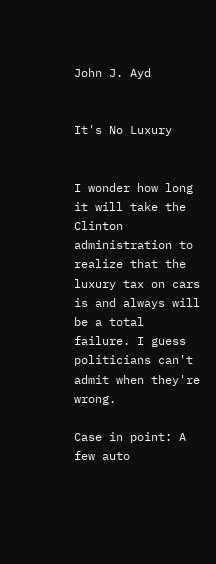John J. Ayd


It's No Luxury


I wonder how long it will take the Clinton administration to realize that the luxury tax on cars is and always will be a total failure. I guess politicians can't admit when they're wrong.

Case in point: A few auto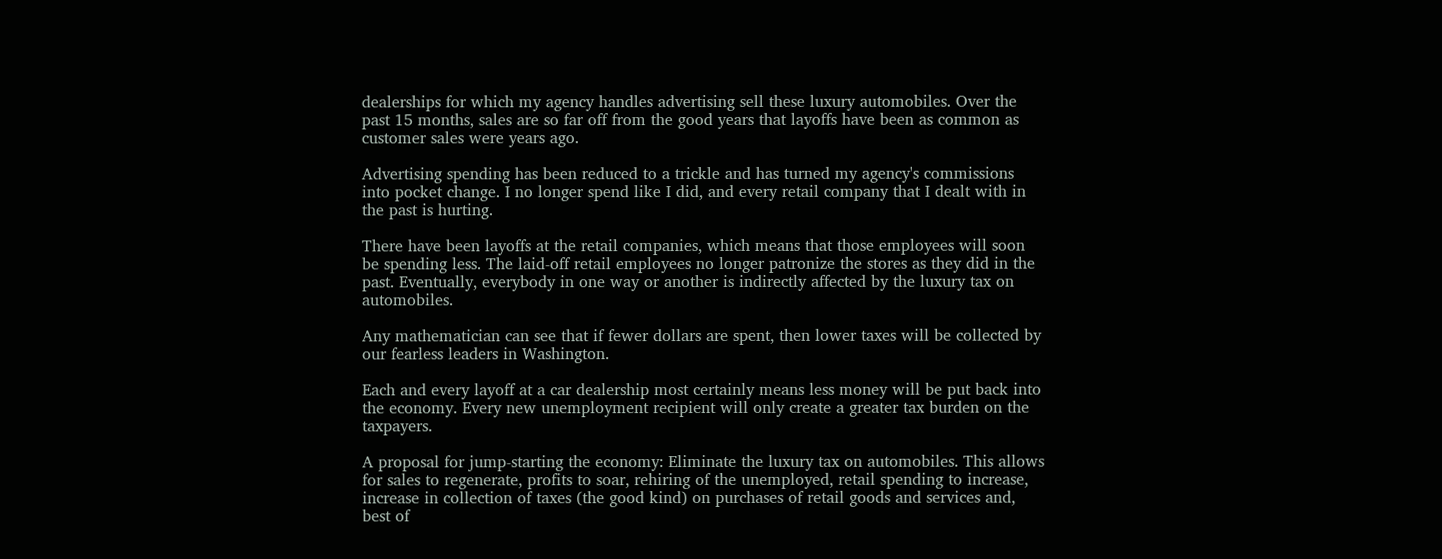dealerships for which my agency handles advertising sell these luxury automobiles. Over the past 15 months, sales are so far off from the good years that layoffs have been as common as customer sales were years ago.

Advertising spending has been reduced to a trickle and has turned my agency's commissions into pocket change. I no longer spend like I did, and every retail company that I dealt with in the past is hurting.

There have been layoffs at the retail companies, which means that those employees will soon be spending less. The laid-off retail employees no longer patronize the stores as they did in the past. Eventually, everybody in one way or another is indirectly affected by the luxury tax on automobiles.

Any mathematician can see that if fewer dollars are spent, then lower taxes will be collected by our fearless leaders in Washington.

Each and every layoff at a car dealership most certainly means less money will be put back into the economy. Every new unemployment recipient will only create a greater tax burden on the taxpayers.

A proposal for jump-starting the economy: Eliminate the luxury tax on automobiles. This allows for sales to regenerate, profits to soar, rehiring of the unemployed, retail spending to increase, increase in collection of taxes (the good kind) on purchases of retail goods and services and, best of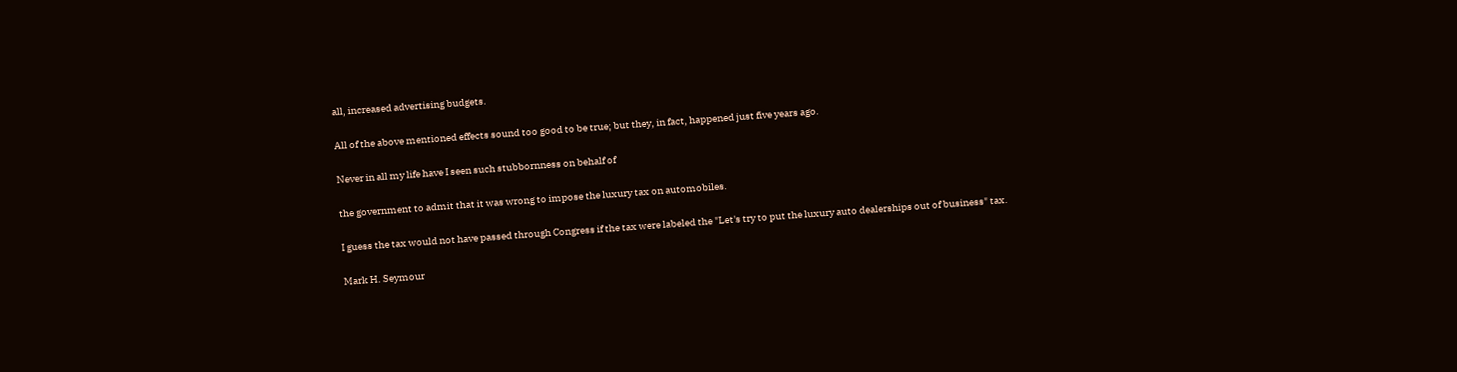all, increased advertising budgets.

All of the above mentioned effects sound too good to be true; but they, in fact, happened just five years ago.

Never in all my life have I seen such stubbornness on behalf of

the government to admit that it was wrong to impose the luxury tax on automobiles.

I guess the tax would not have passed through Congress if the tax were labeled the "Let's try to put the luxury auto dealerships out of business" tax.

Mark H. Seymour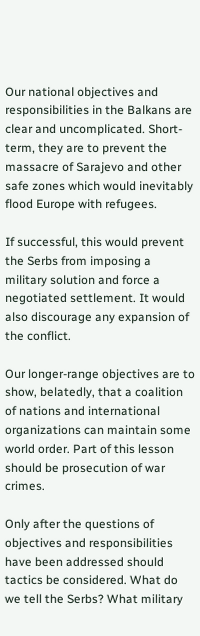Our national objectives and responsibilities in the Balkans are clear and uncomplicated. Short-term, they are to prevent the massacre of Sarajevo and other safe zones which would inevitably flood Europe with refugees.

If successful, this would prevent the Serbs from imposing a military solution and force a negotiated settlement. It would also discourage any expansion of the conflict.

Our longer-range objectives are to show, belatedly, that a coalition of nations and international organizations can maintain some world order. Part of this lesson should be prosecution of war crimes.

Only after the questions of objectives and responsibilities have been addressed should tactics be considered. What do we tell the Serbs? What military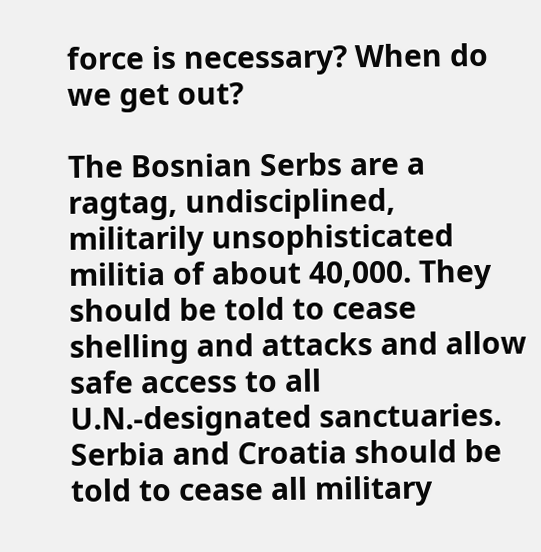force is necessary? When do we get out?

The Bosnian Serbs are a ragtag, undisciplined, militarily unsophisticated militia of about 40,000. They should be told to cease shelling and attacks and allow safe access to all U.N.-designated sanctuaries. Serbia and Croatia should be told to cease all military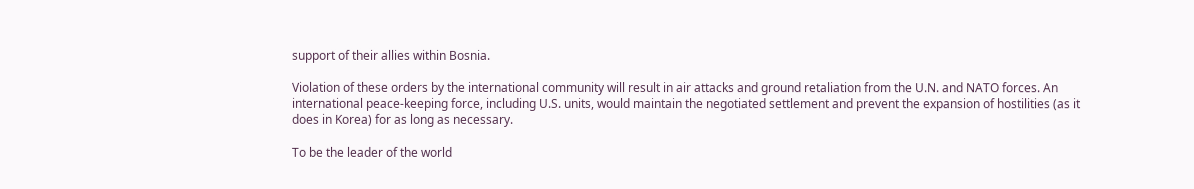support of their allies within Bosnia.

Violation of these orders by the international community will result in air attacks and ground retaliation from the U.N. and NATO forces. An international peace-keeping force, including U.S. units, would maintain the negotiated settlement and prevent the expansion of hostilities (as it does in Korea) for as long as necessary.

To be the leader of the world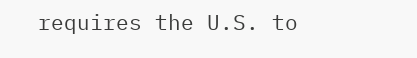requires the U.S. to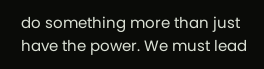do something more than just have the power. We must lead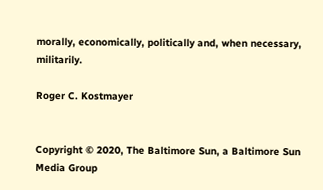morally, economically, politically and, when necessary, militarily.

Roger C. Kostmayer


Copyright © 2020, The Baltimore Sun, a Baltimore Sun Media Group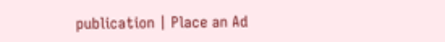publication | Place an Ad